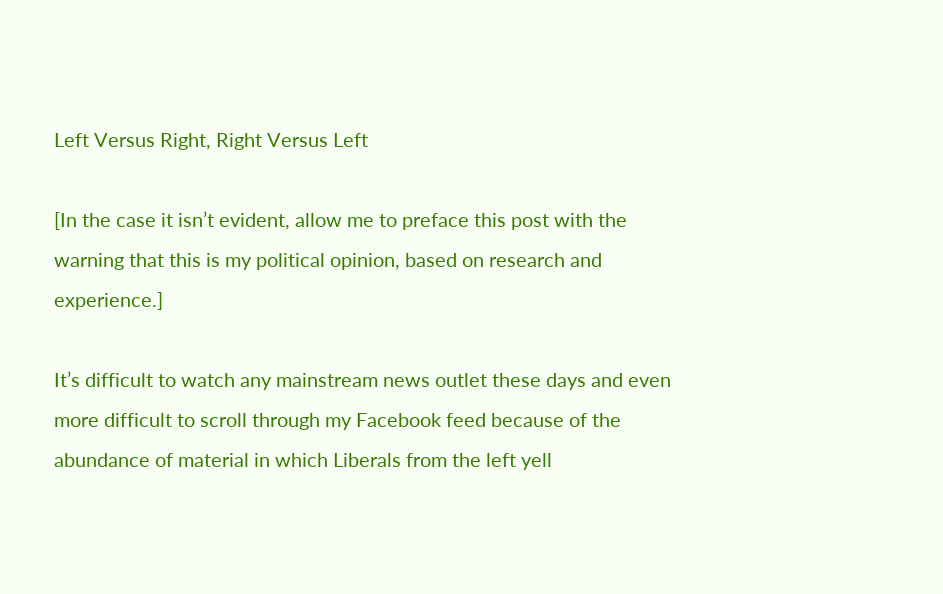Left Versus Right, Right Versus Left

[In the case it isn’t evident, allow me to preface this post with the warning that this is my political opinion, based on research and experience.]

It’s difficult to watch any mainstream news outlet these days and even more difficult to scroll through my Facebook feed because of the abundance of material in which Liberals from the left yell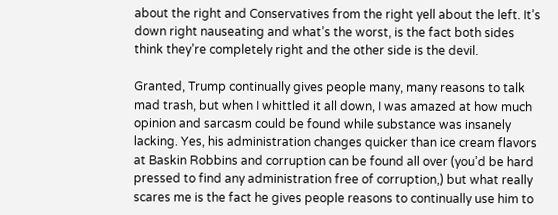about the right and Conservatives from the right yell about the left. It’s down right nauseating and what’s the worst, is the fact both sides think they’re completely right and the other side is the devil.

Granted, Trump continually gives people many, many reasons to talk mad trash, but when I whittled it all down, I was amazed at how much opinion and sarcasm could be found while substance was insanely lacking. Yes, his administration changes quicker than ice cream flavors at Baskin Robbins and corruption can be found all over (you’d be hard pressed to find any administration free of corruption,) but what really scares me is the fact he gives people reasons to continually use him to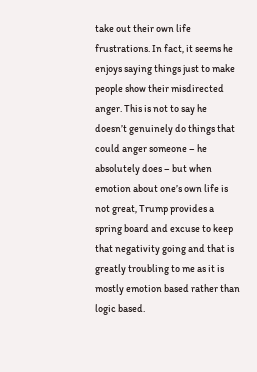take out their own life frustrations. In fact, it seems he enjoys saying things just to make people show their misdirected anger. This is not to say he doesn’t genuinely do things that could anger someone – he absolutely does – but when emotion about one’s own life is not great, Trump provides a spring board and excuse to keep that negativity going and that is greatly troubling to me as it is mostly emotion based rather than logic based.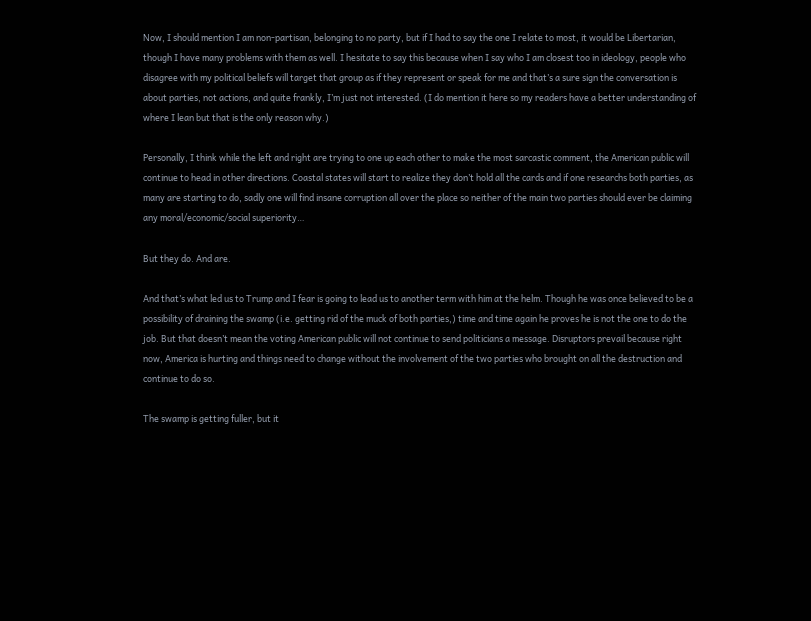Now, I should mention I am non-partisan, belonging to no party, but if I had to say the one I relate to most, it would be Libertarian, though I have many problems with them as well. I hesitate to say this because when I say who I am closest too in ideology, people who disagree with my political beliefs will target that group as if they represent or speak for me and that’s a sure sign the conversation is about parties, not actions, and quite frankly, I’m just not interested. (I do mention it here so my readers have a better understanding of where I lean but that is the only reason why.)

Personally, I think while the left and right are trying to one up each other to make the most sarcastic comment, the American public will continue to head in other directions. Coastal states will start to realize they don’t hold all the cards and if one researchs both parties, as many are starting to do, sadly one will find insane corruption all over the place so neither of the main two parties should ever be claiming any moral/economic/social superiority…

But they do. And are.

And that’s what led us to Trump and I fear is going to lead us to another term with him at the helm. Though he was once believed to be a possibility of draining the swamp (i.e. getting rid of the muck of both parties,) time and time again he proves he is not the one to do the job. But that doesn’t mean the voting American public will not continue to send politicians a message. Disruptors prevail because right now, America is hurting and things need to change without the involvement of the two parties who brought on all the destruction and continue to do so.

The swamp is getting fuller, but it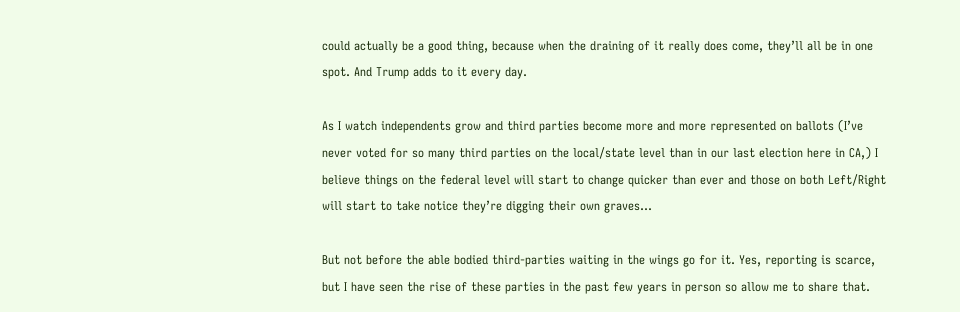could actually be a good thing, because when the draining of it really does come, they’ll all be in one spot. And Trump adds to it every day.

As I watch independents grow and third parties become more and more represented on ballots (I’ve never voted for so many third parties on the local/state level than in our last election here in CA,) I believe things on the federal level will start to change quicker than ever and those on both Left/Right will start to take notice they’re digging their own graves…

But not before the able bodied third-parties waiting in the wings go for it. Yes, reporting is scarce, but I have seen the rise of these parties in the past few years in person so allow me to share that.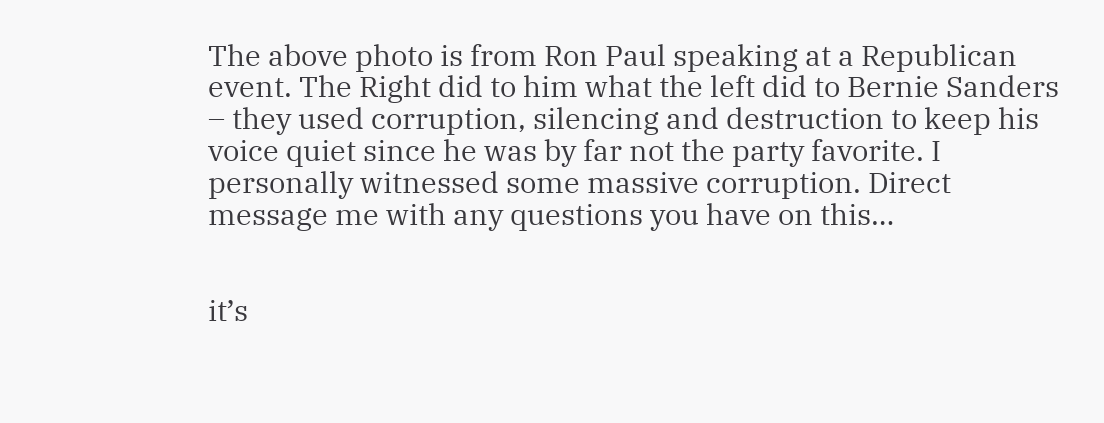The above photo is from Ron Paul speaking at a Republican event. The Right did to him what the left did to Bernie Sanders – they used corruption, silencing and destruction to keep his voice quiet since he was by far not the party favorite. I personally witnessed some massive corruption. Direct message me with any questions you have on this…


it’s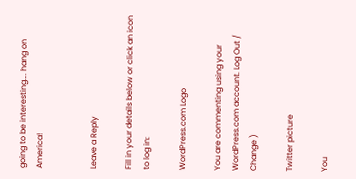going to be interesting…. hang on America!


Leave a Reply

Fill in your details below or click an icon to log in:

WordPress.com Logo

You are commenting using your WordPress.com account. Log Out /  Change )

Twitter picture

You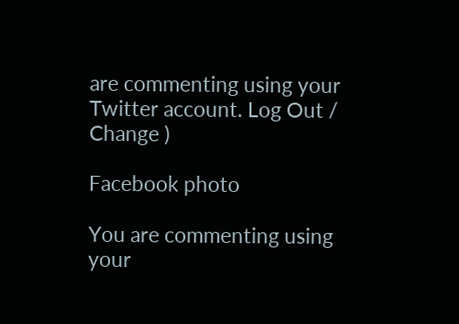are commenting using your Twitter account. Log Out /  Change )

Facebook photo

You are commenting using your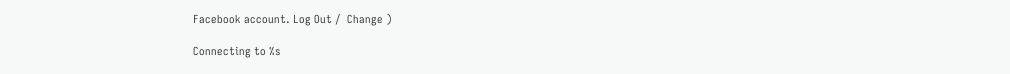Facebook account. Log Out /  Change )

Connecting to %s